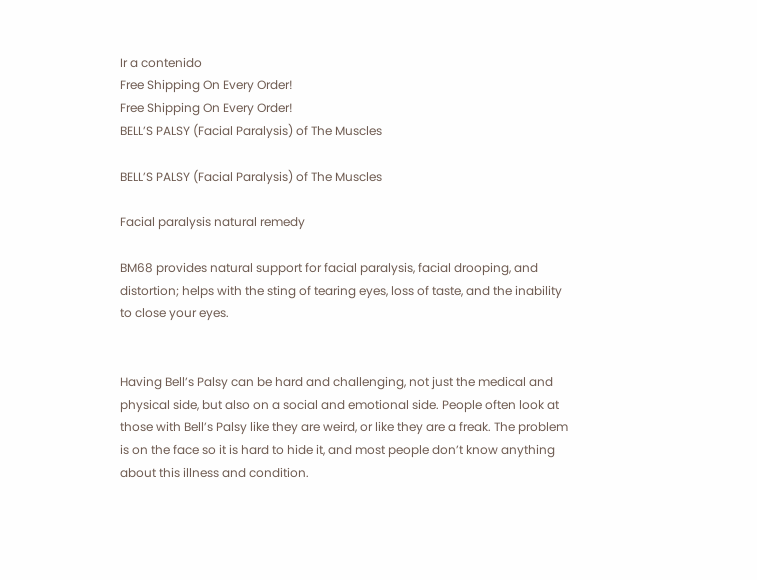Ir a contenido
Free Shipping On Every Order!
Free Shipping On Every Order!
BELL’S PALSY (Facial Paralysis) of The Muscles

BELL’S PALSY (Facial Paralysis) of The Muscles

Facial paralysis natural remedy

BM68 provides natural support for facial paralysis, facial drooping, and distortion; helps with the sting of tearing eyes, loss of taste, and the inability to close your eyes.


Having Bell’s Palsy can be hard and challenging, not just the medical and physical side, but also on a social and emotional side. People often look at those with Bell’s Palsy like they are weird, or like they are a freak. The problem is on the face so it is hard to hide it, and most people don’t know anything about this illness and condition.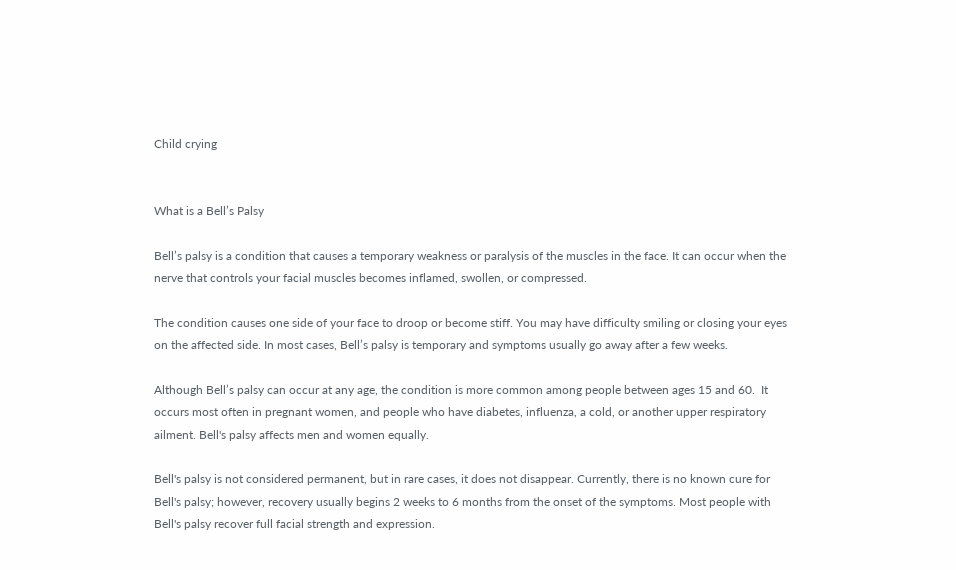Child crying


What is a Bell’s Palsy

Bell’s palsy is a condition that causes a temporary weakness or paralysis of the muscles in the face. It can occur when the nerve that controls your facial muscles becomes inflamed, swollen, or compressed.

The condition causes one side of your face to droop or become stiff. You may have difficulty smiling or closing your eyes on the affected side. In most cases, Bell’s palsy is temporary and symptoms usually go away after a few weeks.

Although Bell’s palsy can occur at any age, the condition is more common among people between ages 15 and 60.  It occurs most often in pregnant women, and people who have diabetes, influenza, a cold, or another upper respiratory ailment. Bell's palsy affects men and women equally.

Bell's palsy is not considered permanent, but in rare cases, it does not disappear. Currently, there is no known cure for Bell's palsy; however, recovery usually begins 2 weeks to 6 months from the onset of the symptoms. Most people with Bell's palsy recover full facial strength and expression.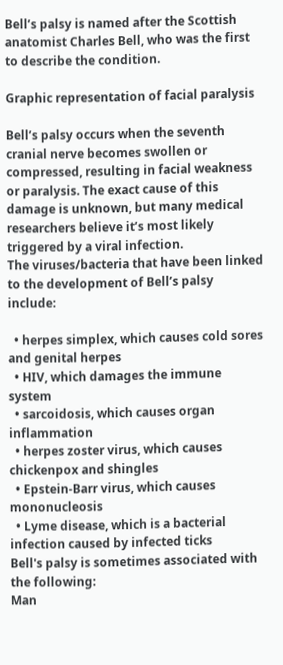Bell’s palsy is named after the Scottish anatomist Charles Bell, who was the first to describe the condition.

Graphic representation of facial paralysis

Bell’s palsy occurs when the seventh cranial nerve becomes swollen or compressed, resulting in facial weakness or paralysis. The exact cause of this damage is unknown, but many medical researchers believe it’s most likely triggered by a viral infection.
The viruses/bacteria that have been linked to the development of Bell’s palsy include:

  • herpes simplex, which causes cold sores and genital herpes
  • HIV, which damages the immune system
  • sarcoidosis, which causes organ inflammation
  • herpes zoster virus, which causes chickenpox and shingles
  • Epstein-Barr virus, which causes mononucleosis
  • Lyme disease, which is a bacterial infection caused by infected ticks
Bell's palsy is sometimes associated with the following:
Man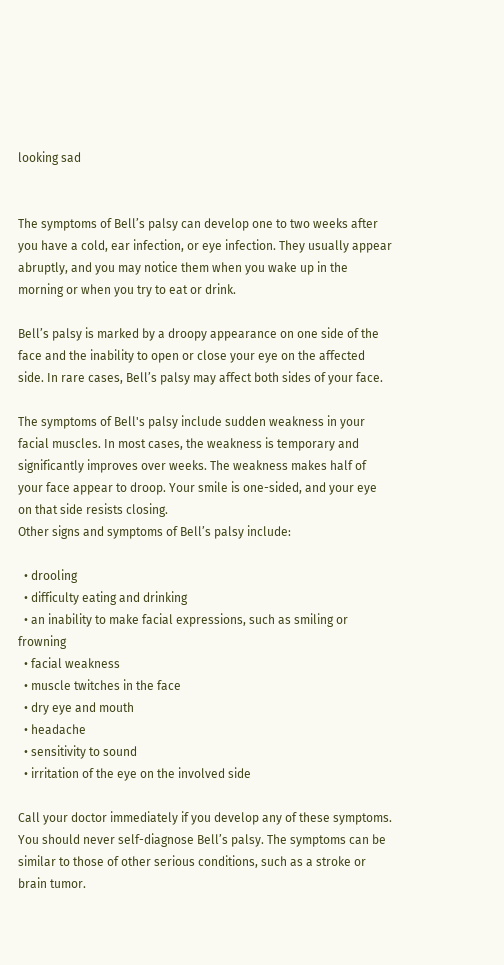looking sad


The symptoms of Bell’s palsy can develop one to two weeks after you have a cold, ear infection, or eye infection. They usually appear abruptly, and you may notice them when you wake up in the morning or when you try to eat or drink.

Bell’s palsy is marked by a droopy appearance on one side of the face and the inability to open or close your eye on the affected side. In rare cases, Bell’s palsy may affect both sides of your face.

The symptoms of Bell's palsy include sudden weakness in your facial muscles. In most cases, the weakness is temporary and significantly improves over weeks. The weakness makes half of your face appear to droop. Your smile is one-sided, and your eye on that side resists closing.
Other signs and symptoms of Bell’s palsy include:

  • drooling
  • difficulty eating and drinking
  • an inability to make facial expressions, such as smiling or frowning
  • facial weakness
  • muscle twitches in the face
  • dry eye and mouth
  • headache
  • sensitivity to sound
  • irritation of the eye on the involved side

Call your doctor immediately if you develop any of these symptoms. You should never self-diagnose Bell’s palsy. The symptoms can be similar to those of other serious conditions, such as a stroke or brain tumor.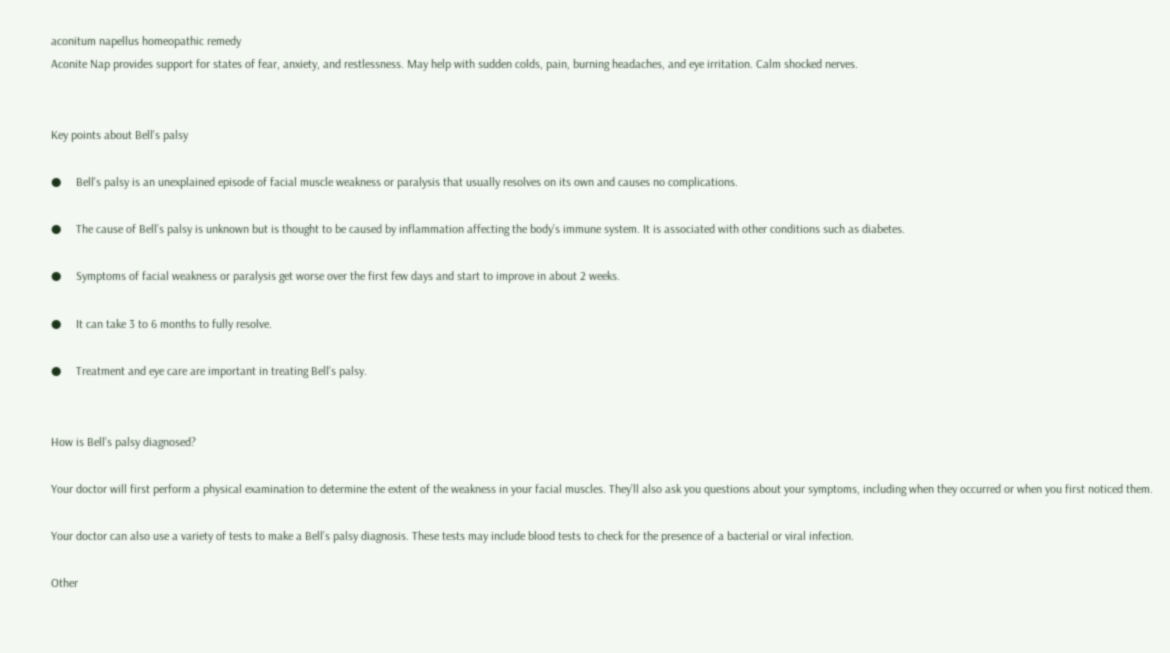aconitum napellus homeopathic remedy
Aconite Nap provides support for states of fear, anxiety, and restlessness. May help with sudden colds, pain, burning headaches, and eye irritation. Calm shocked nerves.


Key points about Bell's palsy

●     Bell's palsy is an unexplained episode of facial muscle weakness or paralysis that usually resolves on its own and causes no complications.

●     The cause of Bell’s palsy is unknown but is thought to be caused by inflammation affecting the body’s immune system. It is associated with other conditions such as diabetes.

●     Symptoms of facial weakness or paralysis get worse over the first few days and start to improve in about 2 weeks.

●     It can take 3 to 6 months to fully resolve.

●     Treatment and eye care are important in treating Bell’s palsy.


How is Bell’s palsy diagnosed?

Your doctor will first perform a physical examination to determine the extent of the weakness in your facial muscles. They’ll also ask you questions about your symptoms, including when they occurred or when you first noticed them.

Your doctor can also use a variety of tests to make a Bell’s palsy diagnosis. These tests may include blood tests to check for the presence of a bacterial or viral infection.

Other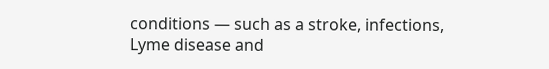conditions — such as a stroke, infections, Lyme disease and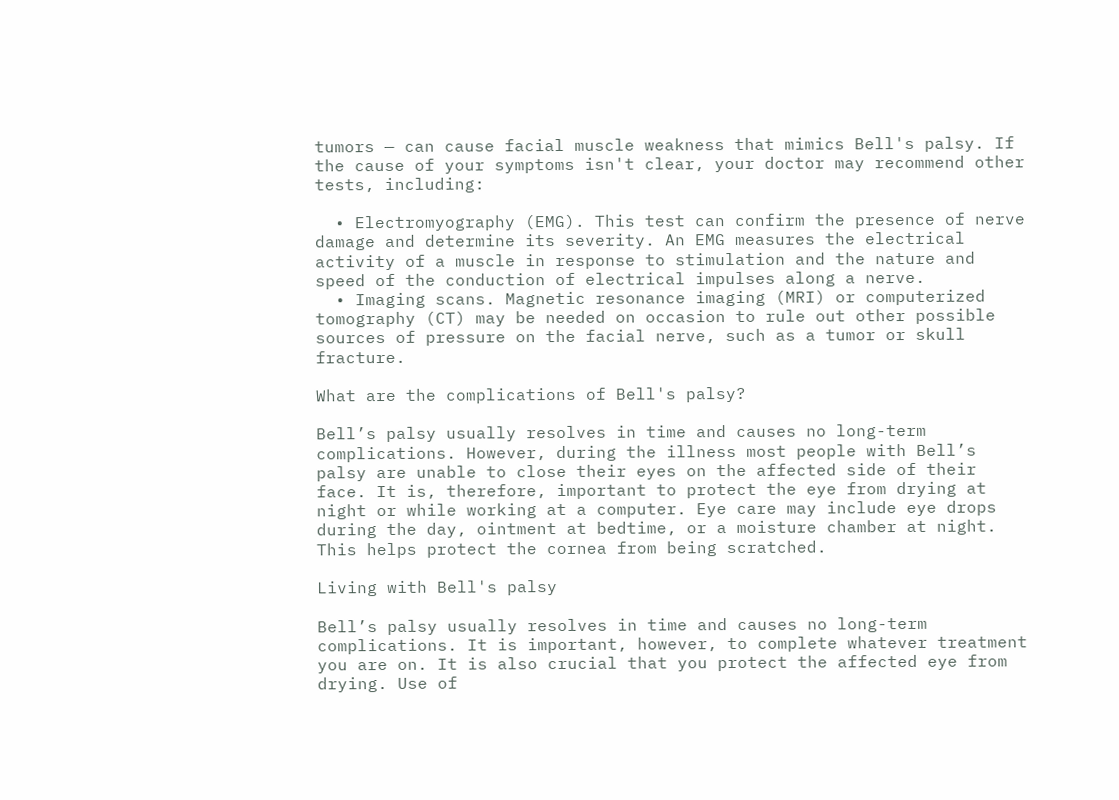tumors — can cause facial muscle weakness that mimics Bell's palsy. If the cause of your symptoms isn't clear, your doctor may recommend other tests, including:

  • Electromyography (EMG). This test can confirm the presence of nerve damage and determine its severity. An EMG measures the electrical activity of a muscle in response to stimulation and the nature and speed of the conduction of electrical impulses along a nerve.
  • Imaging scans. Magnetic resonance imaging (MRI) or computerized tomography (CT) may be needed on occasion to rule out other possible sources of pressure on the facial nerve, such as a tumor or skull fracture.

What are the complications of Bell's palsy?

Bell’s palsy usually resolves in time and causes no long-term complications. However, during the illness most people with Bell’s palsy are unable to close their eyes on the affected side of their face. It is, therefore, important to protect the eye from drying at night or while working at a computer. Eye care may include eye drops during the day, ointment at bedtime, or a moisture chamber at night. This helps protect the cornea from being scratched.

Living with Bell's palsy

Bell’s palsy usually resolves in time and causes no long-term complications. It is important, however, to complete whatever treatment you are on. It is also crucial that you protect the affected eye from drying. Use of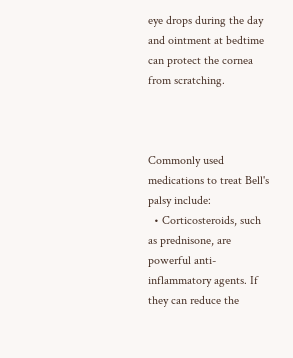eye drops during the day and ointment at bedtime can protect the cornea from scratching.



Commonly used medications to treat Bell's palsy include:
  • Corticosteroids, such as prednisone, are powerful anti-inflammatory agents. If they can reduce the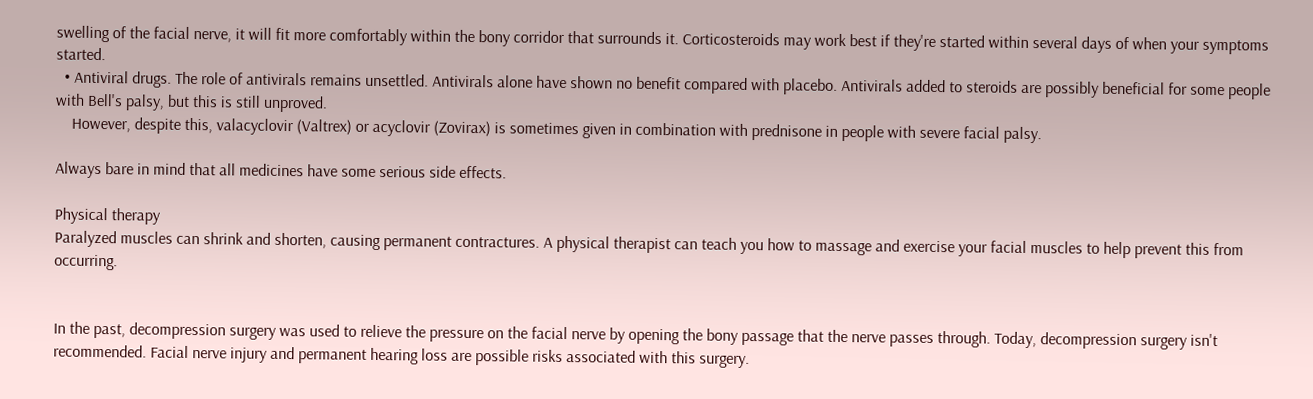swelling of the facial nerve, it will fit more comfortably within the bony corridor that surrounds it. Corticosteroids may work best if they're started within several days of when your symptoms started.
  • Antiviral drugs. The role of antivirals remains unsettled. Antivirals alone have shown no benefit compared with placebo. Antivirals added to steroids are possibly beneficial for some people with Bell's palsy, but this is still unproved.
    However, despite this, valacyclovir (Valtrex) or acyclovir (Zovirax) is sometimes given in combination with prednisone in people with severe facial palsy.

Always bare in mind that all medicines have some serious side effects.

Physical therapy
Paralyzed muscles can shrink and shorten, causing permanent contractures. A physical therapist can teach you how to massage and exercise your facial muscles to help prevent this from occurring.


In the past, decompression surgery was used to relieve the pressure on the facial nerve by opening the bony passage that the nerve passes through. Today, decompression surgery isn't recommended. Facial nerve injury and permanent hearing loss are possible risks associated with this surgery.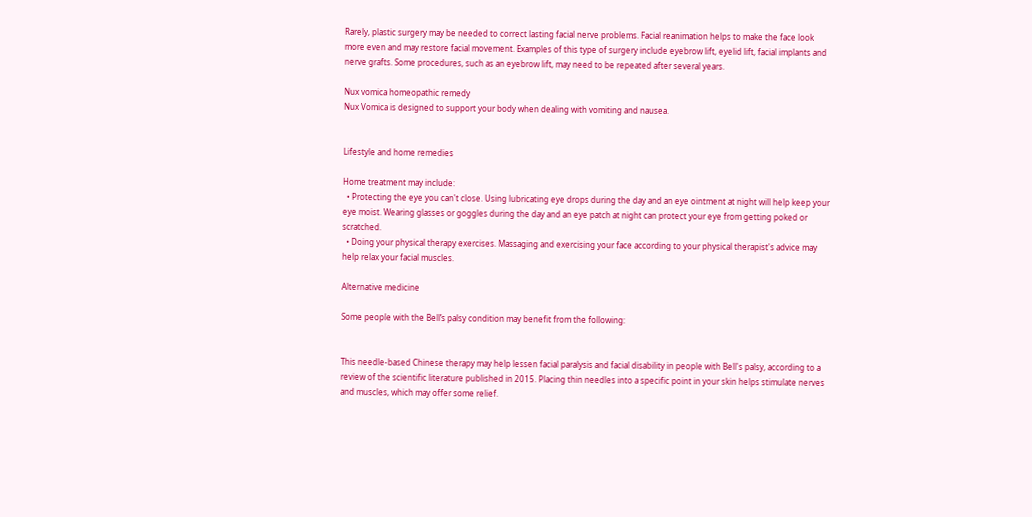Rarely, plastic surgery may be needed to correct lasting facial nerve problems. Facial reanimation helps to make the face look more even and may restore facial movement. Examples of this type of surgery include eyebrow lift, eyelid lift, facial implants and nerve grafts. Some procedures, such as an eyebrow lift, may need to be repeated after several years.

Nux vomica homeopathic remedy
Nux Vomica is designed to support your body when dealing with vomiting and nausea.


Lifestyle and home remedies

Home treatment may include:
  • Protecting the eye you can't close. Using lubricating eye drops during the day and an eye ointment at night will help keep your eye moist. Wearing glasses or goggles during the day and an eye patch at night can protect your eye from getting poked or scratched.
  • Doing your physical therapy exercises. Massaging and exercising your face according to your physical therapist's advice may help relax your facial muscles.

Alternative medicine

Some people with the Bell’s palsy condition may benefit from the following:


This needle-based Chinese therapy may help lessen facial paralysis and facial disability in people with Bell's palsy, according to a review of the scientific literature published in 2015. Placing thin needles into a specific point in your skin helps stimulate nerves and muscles, which may offer some relief.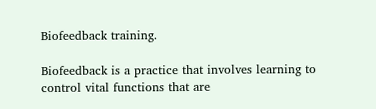Biofeedback training.

Biofeedback is a practice that involves learning to control vital functions that are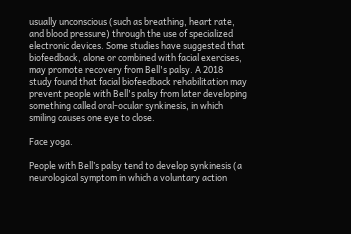usually unconscious (such as breathing, heart rate, and blood pressure) through the use of specialized electronic devices. Some studies have suggested that biofeedback, alone or combined with facial exercises, may promote recovery from Bell's palsy. A 2018 study found that facial biofeedback rehabilitation may prevent people with Bell's palsy from later developing something called oral-ocular synkinesis, in which smiling causes one eye to close.

Face yoga.

People with Bell’s palsy tend to develop synkinesis (a neurological symptom in which a voluntary action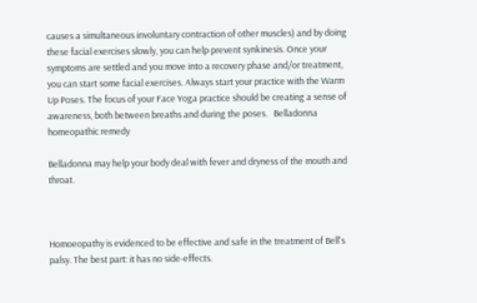causes a simultaneous involuntary contraction of other muscles) and by doing these facial exercises slowly, you can help prevent synkinesis. Once your symptoms are settled and you move into a recovery phase and/or treatment, you can start some facial exercises. Always start your practice with the Warm Up Poses. The focus of your Face Yoga practice should be creating a sense of awareness, both between breaths and during the poses.   Belladonna homeopathic remedy

Belladonna may help your body deal with fever and dryness of the mouth and throat.



Homoeopathy is evidenced to be effective and safe in the treatment of Bell's palsy. The best part: it has no side-effects.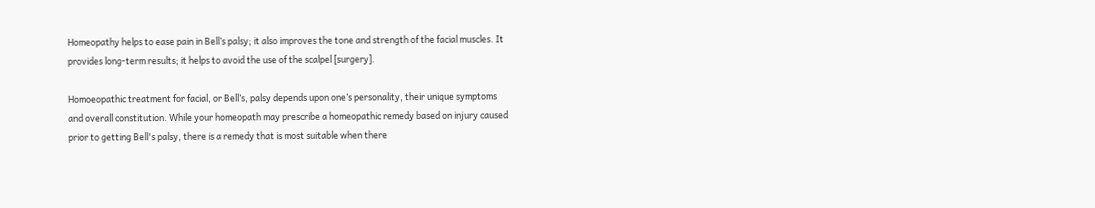Homeopathy helps to ease pain in Bell’s palsy; it also improves the tone and strength of the facial muscles. It provides long-term results; it helps to avoid the use of the scalpel [surgery].

Homoeopathic treatment for facial, or Bell’s, palsy depends upon one’s personality, their unique symptoms and overall constitution. While your homeopath may prescribe a homeopathic remedy based on injury caused prior to getting Bell's palsy, there is a remedy that is most suitable when there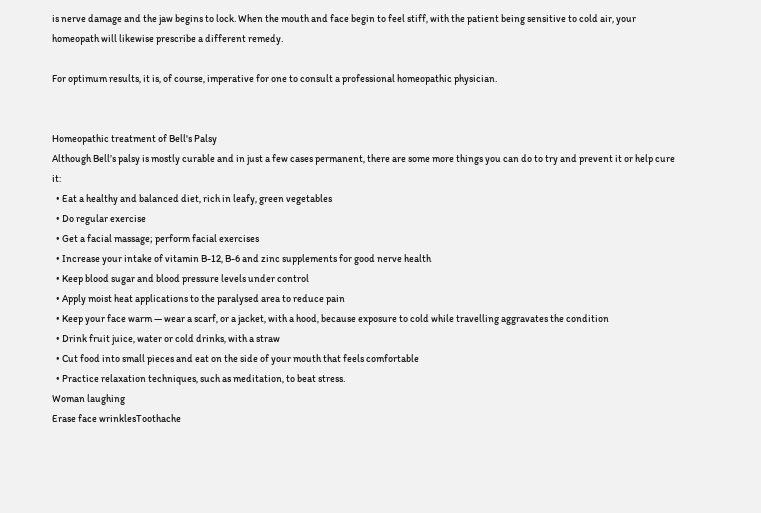is nerve damage and the jaw begins to lock. When the mouth and face begin to feel stiff, with the patient being sensitive to cold air, your homeopath will likewise prescribe a different remedy.

For optimum results, it is, of course, imperative for one to consult a professional homeopathic physician.


Homeopathic treatment of Bell's Palsy
Although Bell’s palsy is mostly curable and in just a few cases permanent, there are some more things you can do to try and prevent it or help cure it:
  • Eat a healthy and balanced diet, rich in leafy, green vegetables
  • Do regular exercise
  • Get a facial massage; perform facial exercises
  • Increase your intake of vitamin B-12, B-6 and zinc supplements for good nerve health
  • Keep blood sugar and blood pressure levels under control
  • Apply moist heat applications to the paralysed area to reduce pain
  • Keep your face warm — wear a scarf, or a jacket, with a hood, because exposure to cold while travelling aggravates the condition
  • Drink fruit juice, water or cold drinks, with a straw
  • Cut food into small pieces and eat on the side of your mouth that feels comfortable
  • Practice relaxation techniques, such as meditation, to beat stress.
Woman laughing
Erase face wrinklesToothache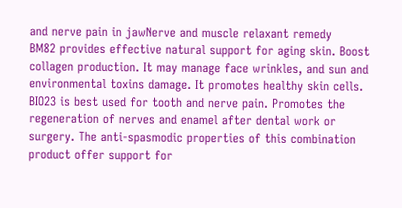and nerve pain in jawNerve and muscle relaxant remedy
BM82 provides effective natural support for aging skin. Boost collagen production. It may manage face wrinkles, and sun and environmental toxins damage. It promotes healthy skin cells.
BIO23 is best used for tooth and nerve pain. Promotes the regeneration of nerves and enamel after dental work or surgery. The anti-spasmodic properties of this combination product offer support for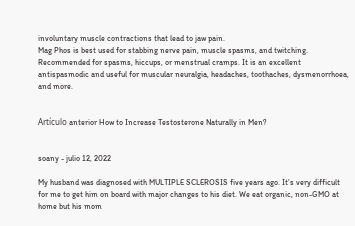involuntary muscle contractions that lead to jaw pain.
Mag Phos is best used for stabbing nerve pain, muscle spasms, and twitching. Recommended for spasms, hiccups, or menstrual cramps. It is an excellent antispasmodic and useful for muscular neuralgia, headaches, toothaches, dysmenorrhoea, and more.


Artículo anterior How to Increase Testosterone Naturally in Men?


soany - julio 12, 2022

My husband was diagnosed with MULTIPLE SCLEROSIS five years ago. It’s very difficult for me to get him on board with major changes to his diet. We eat organic, non-GMO at home but his mom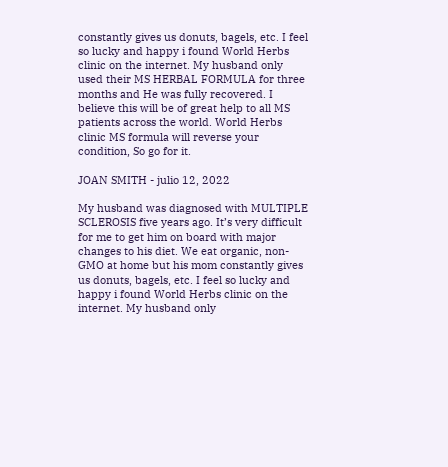constantly gives us donuts, bagels, etc. I feel so lucky and happy i found World Herbs clinic on the internet. My husband only used their MS HERBAL FORMULA for three months and He was fully recovered. I believe this will be of great help to all MS patients across the world. World Herbs clinic MS formula will reverse your condition, So go for it.

JOAN SMITH - julio 12, 2022

My husband was diagnosed with MULTIPLE SCLEROSIS five years ago. It’s very difficult for me to get him on board with major changes to his diet. We eat organic, non-GMO at home but his mom constantly gives us donuts, bagels, etc. I feel so lucky and happy i found World Herbs clinic on the internet. My husband only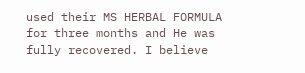used their MS HERBAL FORMULA for three months and He was fully recovered. I believe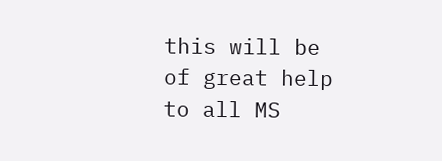this will be of great help to all MS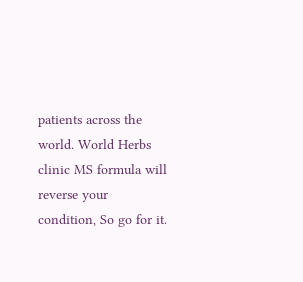patients across the world. World Herbs clinic MS formula will reverse your condition, So go for it.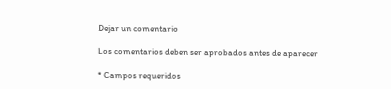Dejar un comentario

Los comentarios deben ser aprobados antes de aparecer

* Campos requeridos